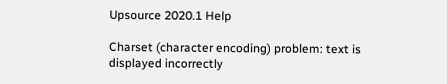Upsource 2020.1 Help

Charset (character encoding) problem: text is displayed incorrectly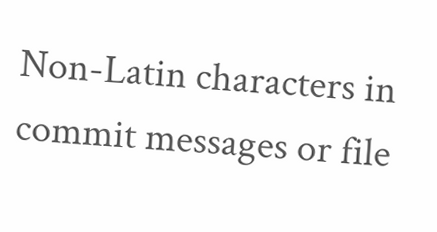Non-Latin characters in commit messages or file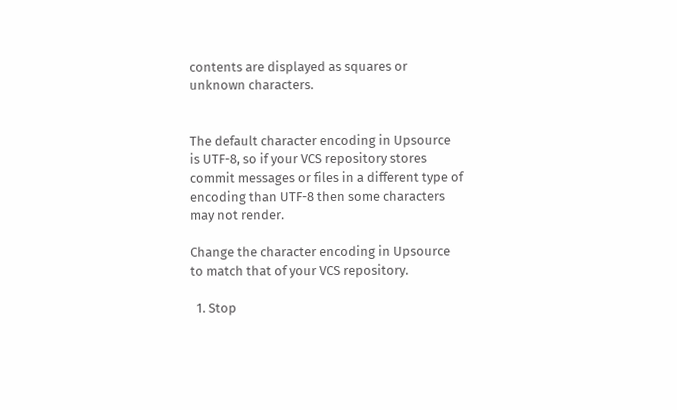contents are displayed as squares or unknown characters.


The default character encoding in Upsource is UTF-8, so if your VCS repository stores commit messages or files in a different type of encoding than UTF-8 then some characters may not render.

Change the character encoding in Upsource to match that of your VCS repository.

  1. Stop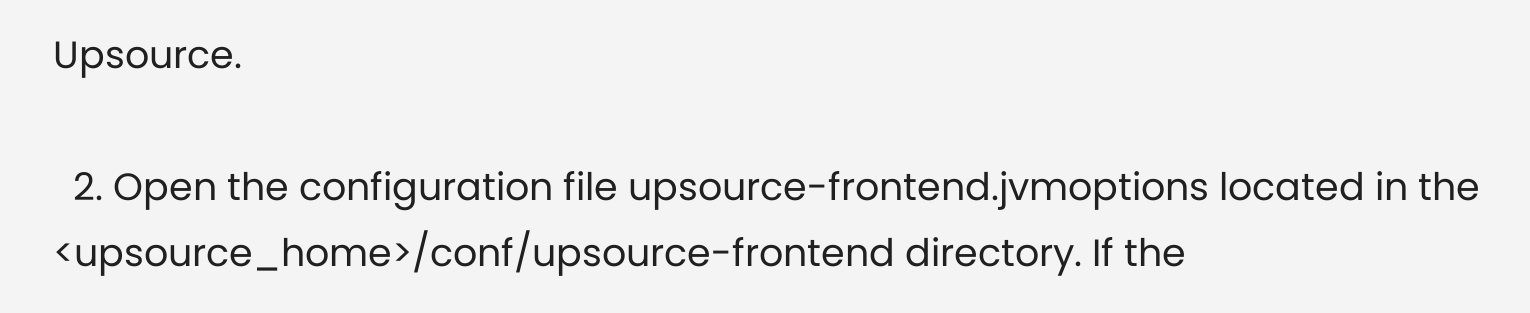Upsource.

  2. Open the configuration file upsource-frontend.jvmoptions located in the <upsource_home>/conf/upsource-frontend directory. If the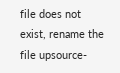file does not exist, rename the file upsource-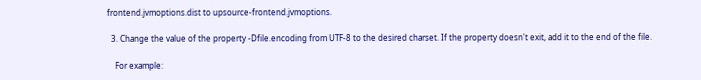frontend.jvmoptions.dist to upsource-frontend.jvmoptions.

  3. Change the value of the property -Dfile.encoding from UTF-8 to the desired charset. If the property doesn't exit, add it to the end of the file.

    For example: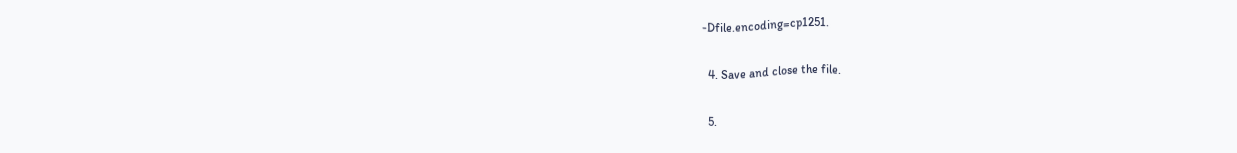-Dfile.encoding=cp1251.

  4. Save and close the file.

  5.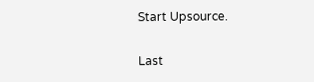Start Upsource.

Last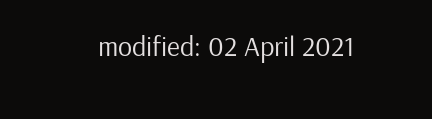modified: 02 April 2021